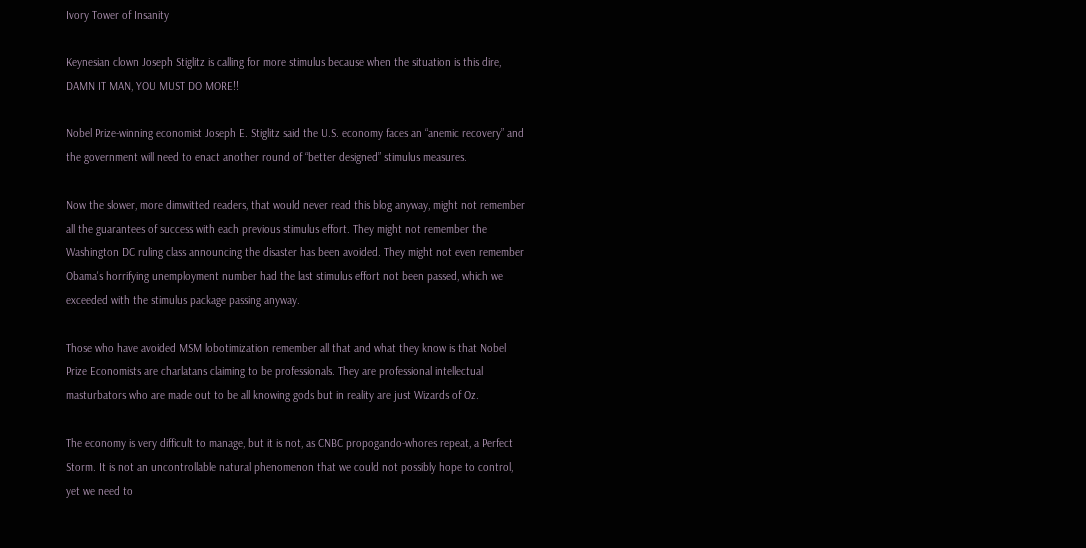Ivory Tower of Insanity

Keynesian clown Joseph Stiglitz is calling for more stimulus because when the situation is this dire, DAMN IT MAN, YOU MUST DO MORE!!

Nobel Prize-winning economist Joseph E. Stiglitz said the U.S. economy faces an “anemic recovery” and the government will need to enact another round of “better designed” stimulus measures.

Now the slower, more dimwitted readers, that would never read this blog anyway, might not remember all the guarantees of success with each previous stimulus effort. They might not remember the Washington DC ruling class announcing the disaster has been avoided. They might not even remember Obama's horrifying unemployment number had the last stimulus effort not been passed, which we exceeded with the stimulus package passing anyway.

Those who have avoided MSM lobotimization remember all that and what they know is that Nobel Prize Economists are charlatans claiming to be professionals. They are professional intellectual masturbators who are made out to be all knowing gods but in reality are just Wizards of Oz.

The economy is very difficult to manage, but it is not, as CNBC propogando-whores repeat, a Perfect Storm. It is not an uncontrollable natural phenomenon that we could not possibly hope to control, yet we need to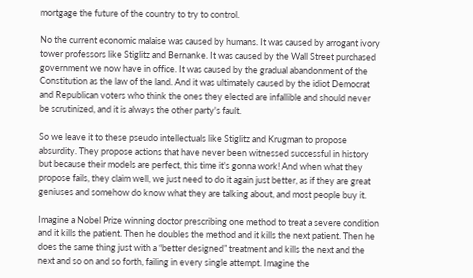mortgage the future of the country to try to control.

No the current economic malaise was caused by humans. It was caused by arrogant ivory tower professors like Stiglitz and Bernanke. It was caused by the Wall Street purchased government we now have in office. It was caused by the gradual abandonment of the Constitution as the law of the land. And it was ultimately caused by the idiot Democrat and Republican voters who think the ones they elected are infallible and should never be scrutinized, and it is always the other party's fault.

So we leave it to these pseudo intellectuals like Stiglitz and Krugman to propose absurdity. They propose actions that have never been witnessed successful in history but because their models are perfect, this time it's gonna work! And when what they propose fails, they claim well, we just need to do it again just better, as if they are great geniuses and somehow do know what they are talking about, and most people buy it.

Imagine a Nobel Prize winning doctor prescribing one method to treat a severe condition and it kills the patient. Then he doubles the method and it kills the next patient. Then he does the same thing just with a “better designed” treatment and kills the next and the next and so on and so forth, failing in every single attempt. Imagine the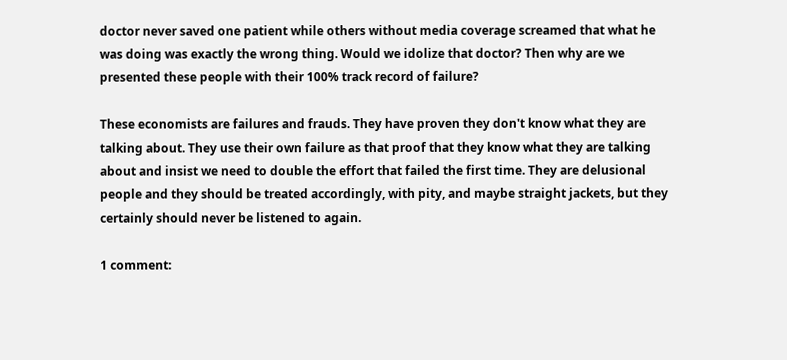doctor never saved one patient while others without media coverage screamed that what he was doing was exactly the wrong thing. Would we idolize that doctor? Then why are we presented these people with their 100% track record of failure?

These economists are failures and frauds. They have proven they don't know what they are talking about. They use their own failure as that proof that they know what they are talking about and insist we need to double the effort that failed the first time. They are delusional people and they should be treated accordingly, with pity, and maybe straight jackets, but they certainly should never be listened to again.

1 comment: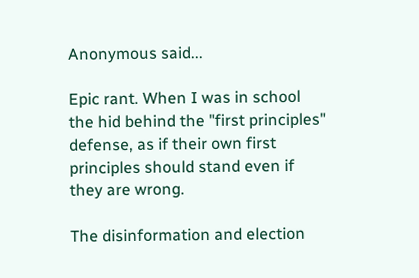Anonymous said...

Epic rant. When I was in school the hid behind the "first principles" defense, as if their own first principles should stand even if they are wrong.

The disinformation and election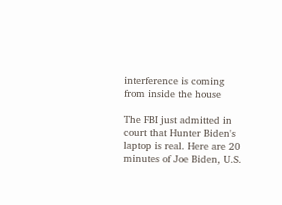interference is coming from inside the house

The FBI just admitted in court that Hunter Biden's laptop is real. Here are 20 minutes of Joe Biden, U.S.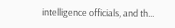intelligence officials, and th...